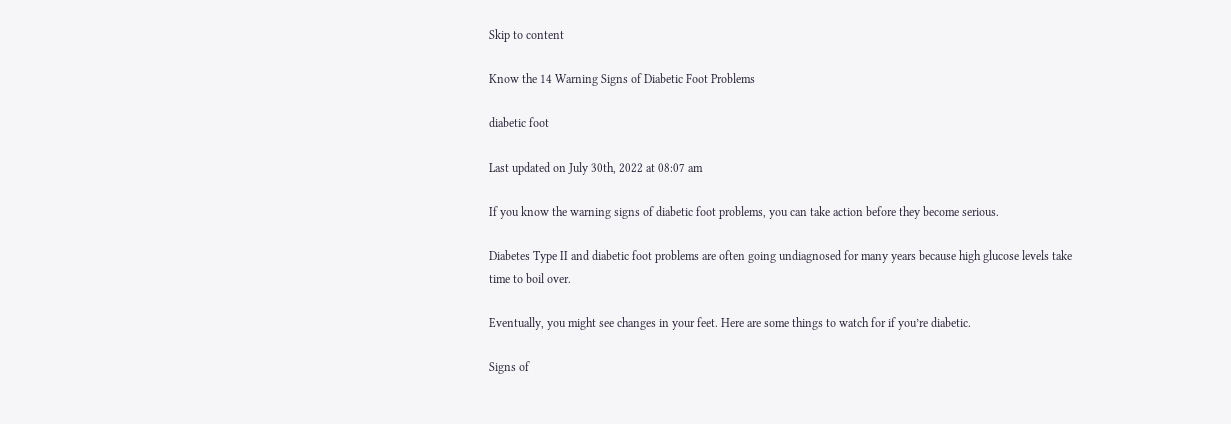Skip to content

Know the 14 Warning Signs of Diabetic Foot Problems

diabetic foot

Last updated on July 30th, 2022 at 08:07 am

If you know the warning signs of diabetic foot problems, you can take action before they become serious.

Diabetes Type II and diabetic foot problems are often going undiagnosed for many years because high glucose levels take time to boil over.

Eventually, you might see changes in your feet. Here are some things to watch for if you’re diabetic.

Signs of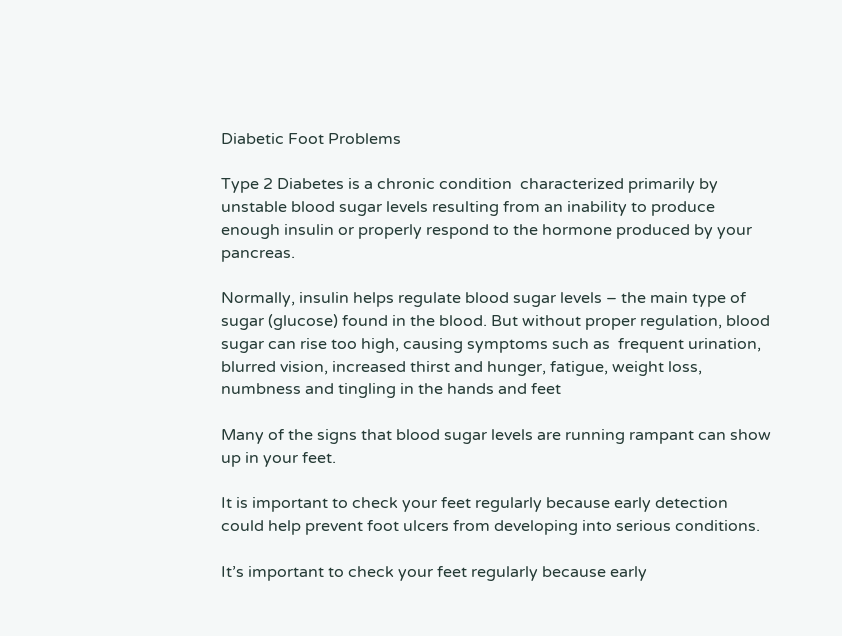Diabetic Foot Problems

Type 2 Diabetes is a chronic condition  characterized primarily by unstable blood sugar levels resulting from an inability to produce enough insulin or properly respond to the hormone produced by your pancreas.

Normally, insulin helps regulate blood sugar levels – the main type of sugar (glucose) found in the blood. But without proper regulation, blood sugar can rise too high, causing symptoms such as  frequent urination,  blurred vision, increased thirst and hunger, fatigue, weight loss, numbness and tingling in the hands and feet

Many of the signs that blood sugar levels are running rampant can show up in your feet.

It is important to check your feet regularly because early detection could help prevent foot ulcers from developing into serious conditions.

It’s important to check your feet regularly because early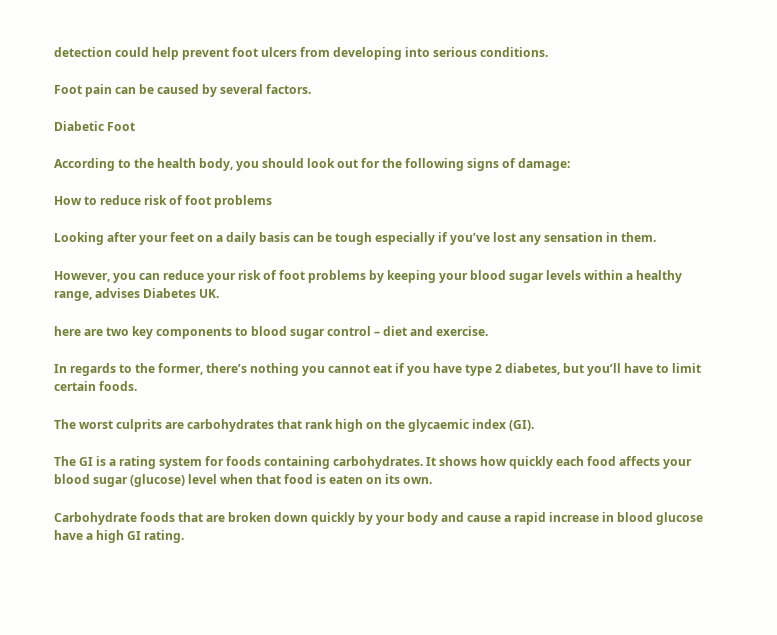detection could help prevent foot ulcers from developing into serious conditions.

Foot pain can be caused by several factors.

Diabetic Foot

According to the health body, you should look out for the following signs of damage:

How to reduce risk of foot problems

Looking after your feet on a daily basis can be tough especially if you’ve lost any sensation in them.

However, you can reduce your risk of foot problems by keeping your blood sugar levels within a healthy range, advises Diabetes UK.

here are two key components to blood sugar control – diet and exercise.

In regards to the former, there’s nothing you cannot eat if you have type 2 diabetes, but you’ll have to limit certain foods.

The worst culprits are carbohydrates that rank high on the glycaemic index (GI).

The GI is a rating system for foods containing carbohydrates. It shows how quickly each food affects your blood sugar (glucose) level when that food is eaten on its own.

Carbohydrate foods that are broken down quickly by your body and cause a rapid increase in blood glucose have a high GI rating.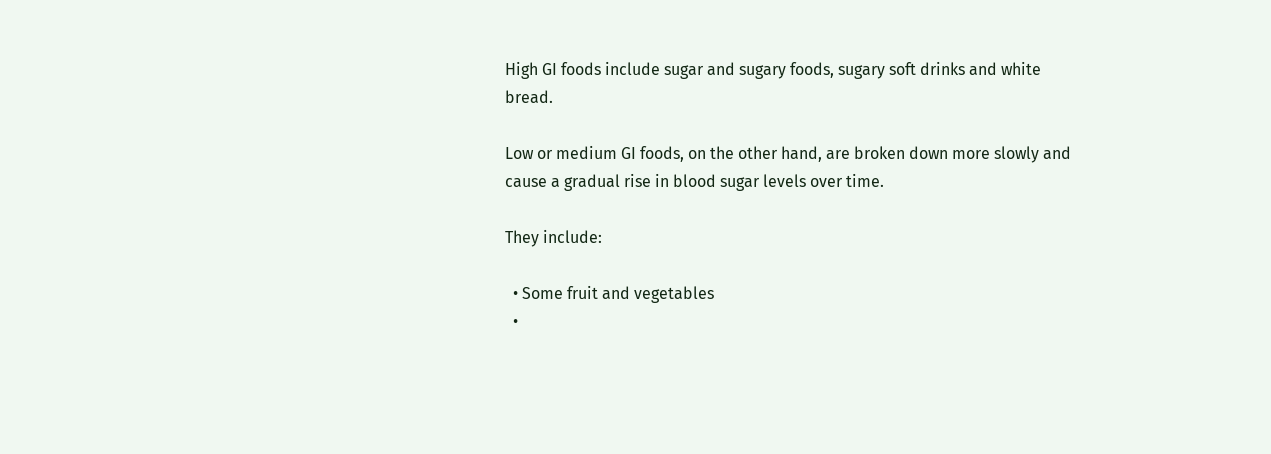High GI foods include sugar and sugary foods, sugary soft drinks and white bread.

Low or medium GI foods, on the other hand, are broken down more slowly and cause a gradual rise in blood sugar levels over time.

They include:

  • Some fruit and vegetables
  •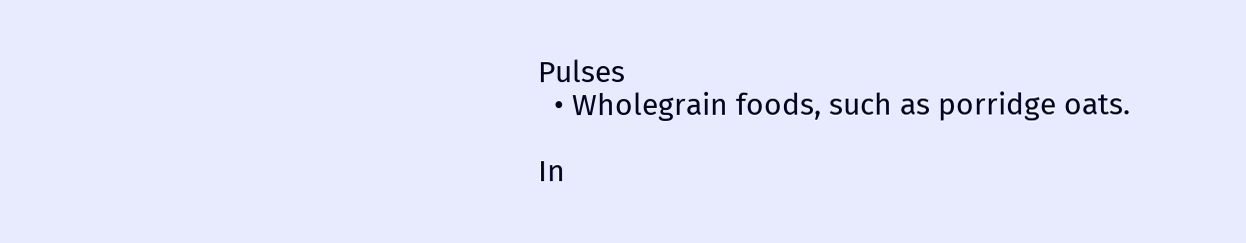Pulses
  • Wholegrain foods, such as porridge oats.

In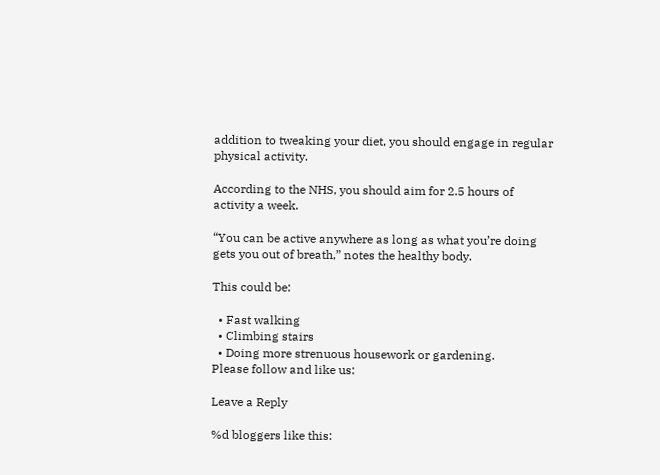addition to tweaking your diet, you should engage in regular physical activity.

According to the NHS, you should aim for 2.5 hours of activity a week.

“You can be active anywhere as long as what you’re doing gets you out of breath,” notes the healthy body.

This could be:

  • Fast walking
  • Climbing stairs
  • Doing more strenuous housework or gardening.
Please follow and like us:

Leave a Reply

%d bloggers like this: